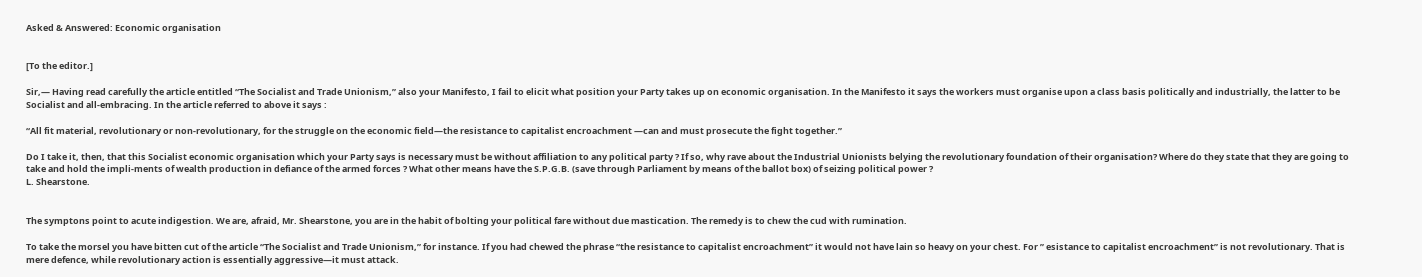Asked & Answered: Economic organisation


[To the editor.]

Sir,— Having read carefully the article entitled “The Socialist and Trade Unionism,” also your Manifesto, I fail to elicit what position your Party takes up on economic organisation. In the Manifesto it says the workers must organise upon a class basis politically and industrially, the latter to be Socialist and all-embracing. In the article referred to above it says :

“All fit material, revolutionary or non-revolutionary, for the struggle on the economic field—the resistance to capitalist encroachment —can and must prosecute the fight together.”

Do I take it, then, that this Socialist economic organisation which your Party says is necessary must be without affiliation to any political party ? If so, why rave about the Industrial Unionists belying the revolutionary foundation of their organisation? Where do they state that they are going to take and hold the impli-ments of wealth production in defiance of the armed forces ? What other means have the S.P.G.B. (save through Parliament by means of the ballot box) of seizing political power ?
L. Shearstone.


The symptons point to acute indigestion. We are, afraid, Mr. Shearstone, you are in the habit of bolting your political fare without due mastication. The remedy is to chew the cud with rumination.

To take the morsel you have bitten cut of the article “The Socialist and Trade Unionism,” for instance. If you had chewed the phrase “the resistance to capitalist encroachment” it would not have lain so heavy on your chest. For ” esistance to capitalist encroachment” is not revolutionary. That is mere defence, while revolutionary action is essentially aggressive—it must attack.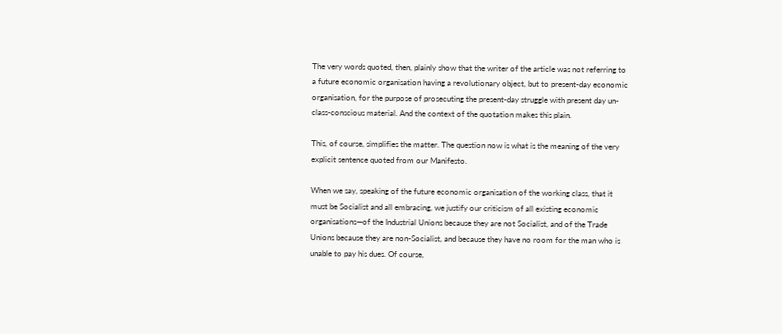The very words quoted, then, plainly show that the writer of the article was not referring to a future economic organisation having a revolutionary object, but to present-day economic organisation, for the purpose of prosecuting the present-day struggle with present day un-class-conscious material. And the context of the quotation makes this plain.

This, of course, simplifies the matter. The question now is what is the meaning of the very explicit sentence quoted from our Manifesto.

When we say, speaking of the future economic organisation of the working class, that it must be Socialist and all embracing, we justify our criticism of all existing economic organisations—of the Industrial Unions because they are not Socialist, and of the Trade Unions because they are non-Socialist, and because they have no room for the man who is unable to pay his dues. Of course,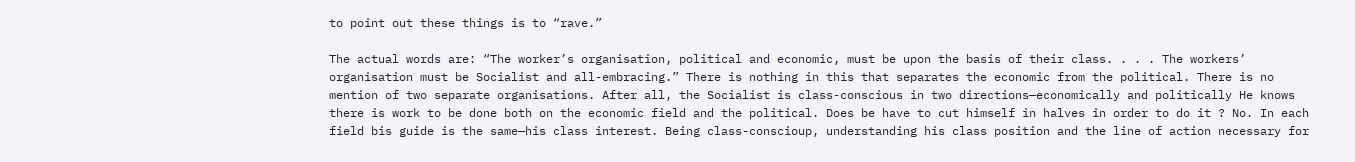to point out these things is to “rave.”

The actual words are: “The worker’s organisation, political and economic, must be upon the basis of their class. . . . The workers’ organisation must be Socialist and all-embracing.” There is nothing in this that separates the economic from the political. There is no mention of two separate organisations. After all, the Socialist is class-conscious in two directions—economically and politically He knows there is work to be done both on the economic field and the political. Does be have to cut himself in halves in order to do it ? No. In each field bis guide is the same—his class interest. Being class-conscioup, understanding his class position and the line of action necessary for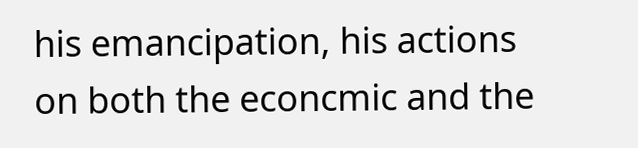his emancipation, his actions on both the econcmic and the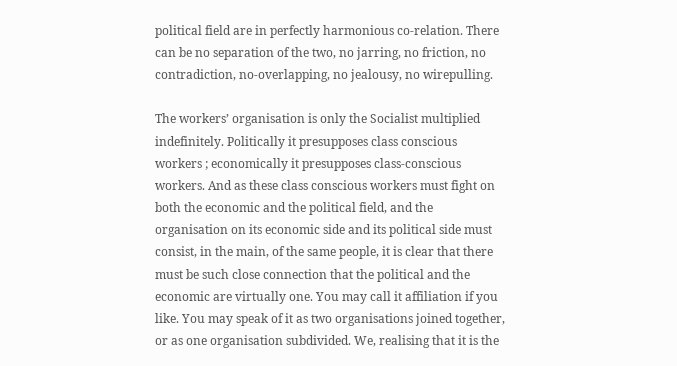political field are in perfectly harmonious co-relation. There can be no separation of the two, no jarring, no friction, no contradiction, no-overlapping, no jealousy, no wirepulling.

The workers’ organisation is only the Socialist multiplied indefinitely. Politically it presupposes class conscious workers ; economically it presupposes class-conscious workers. And as these class conscious workers must fight on both the economic and the political field, and the organisation on its economic side and its political side must consist, in the main, of the same people, it is clear that there must be such close connection that the political and the economic are virtually one. You may call it affiliation if you like. You may speak of it as two organisations joined together, or as one organisation subdivided. We, realising that it is the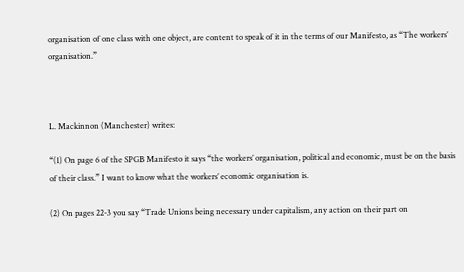organisation of one class with one object, are content to speak of it in the terms of our Manifesto, as “The workers’ organisation.”



L. Mackinnon (Manchester) writes:

“(1) On page 6 of the SPGB Manifesto it says “the workers’ organisation, political and economic, must be on the basis of their class.” I want to know what the workers’ economic organisation is.

(2) On pages 22-3 you say “Trade Unions being necessary under capitalism, any action on their part on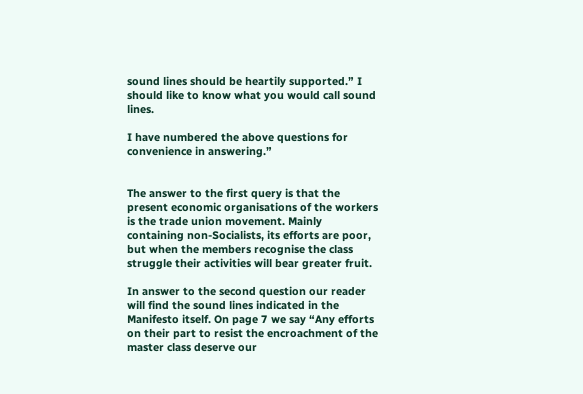sound lines should be heartily supported.” I should like to know what you would call sound lines.

I have numbered the above questions for convenience in answering.”


The answer to the first query is that the present economic organisations of the workers is the trade union movement. Mainly containing non-Socialists, its efforts are poor, but when the members recognise the class struggle their activities will bear greater fruit.

In answer to the second question our reader will find the sound lines indicated in the Manifesto itself. On page 7 we say “Any efforts on their part to resist the encroachment of the master class deserve our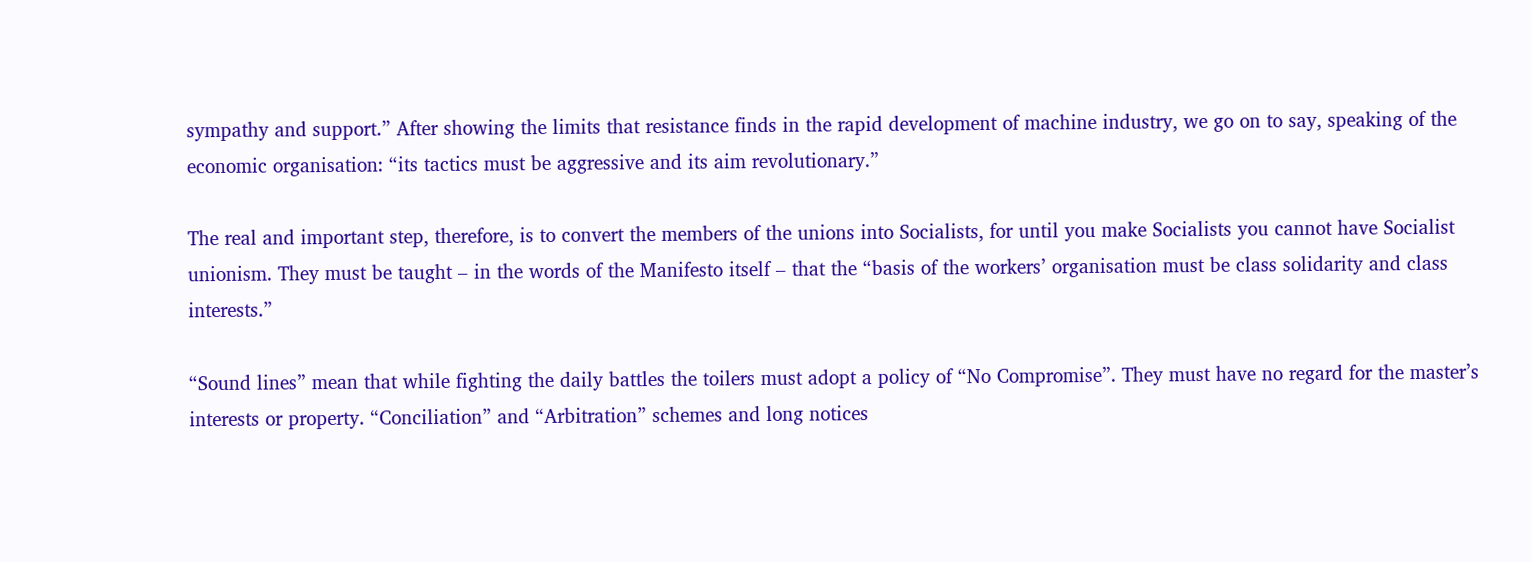sympathy and support.” After showing the limits that resistance finds in the rapid development of machine industry, we go on to say, speaking of the economic organisation: “its tactics must be aggressive and its aim revolutionary.”

The real and important step, therefore, is to convert the members of the unions into Socialists, for until you make Socialists you cannot have Socialist unionism. They must be taught – in the words of the Manifesto itself – that the “basis of the workers’ organisation must be class solidarity and class interests.”

“Sound lines” mean that while fighting the daily battles the toilers must adopt a policy of “No Compromise”. They must have no regard for the master’s interests or property. “Conciliation” and “Arbitration” schemes and long notices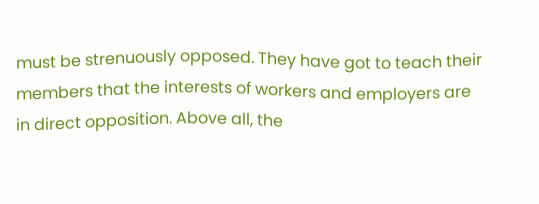must be strenuously opposed. They have got to teach their members that the interests of workers and employers are in direct opposition. Above all, the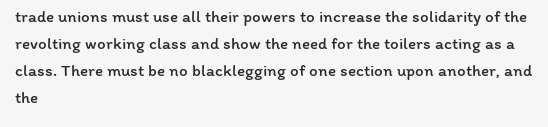trade unions must use all their powers to increase the solidarity of the revolting working class and show the need for the toilers acting as a class. There must be no blacklegging of one section upon another, and the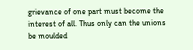grievance of one part must become the interest of all. Thus only can the unions be moulded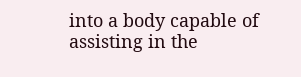into a body capable of assisting in the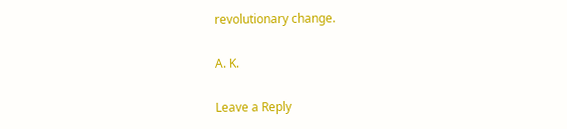revolutionary change.

A. K.

Leave a Reply